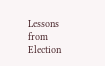Lessons from Election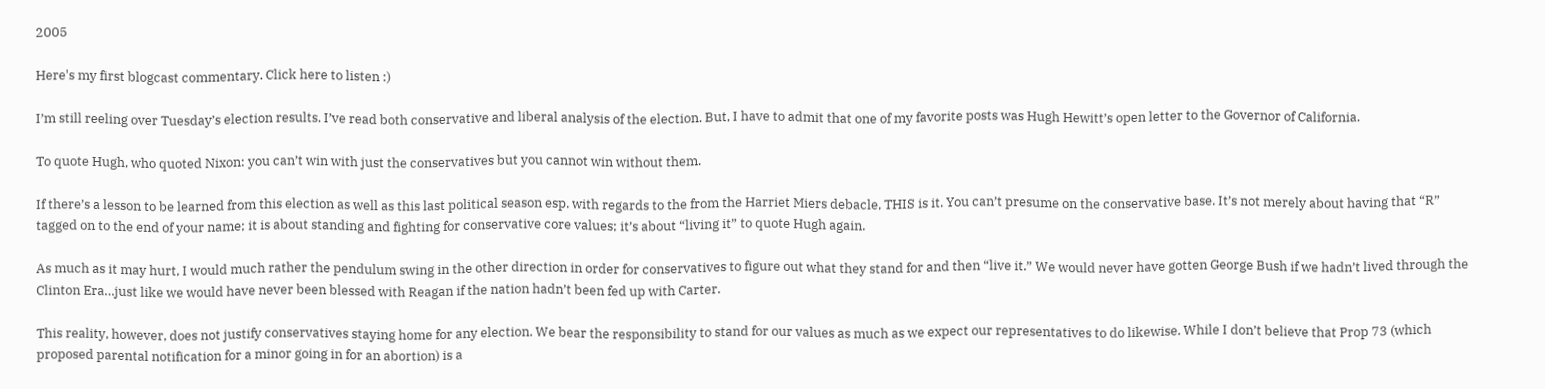2005

Here's my first blogcast commentary. Click here to listen :)

I’m still reeling over Tuesday’s election results. I’ve read both conservative and liberal analysis of the election. But, I have to admit that one of my favorite posts was Hugh Hewitt’s open letter to the Governor of California.

To quote Hugh, who quoted Nixon: you can’t win with just the conservatives but you cannot win without them.

If there’s a lesson to be learned from this election as well as this last political season esp. with regards to the from the Harriet Miers debacle, THIS is it. You can’t presume on the conservative base. It’s not merely about having that “R” tagged on to the end of your name; it is about standing and fighting for conservative core values; it’s about “living it” to quote Hugh again.

As much as it may hurt, I would much rather the pendulum swing in the other direction in order for conservatives to figure out what they stand for and then “live it.” We would never have gotten George Bush if we hadn’t lived through the Clinton Era…just like we would have never been blessed with Reagan if the nation hadn’t been fed up with Carter.

This reality, however, does not justify conservatives staying home for any election. We bear the responsibility to stand for our values as much as we expect our representatives to do likewise. While I don’t believe that Prop 73 (which proposed parental notification for a minor going in for an abortion) is a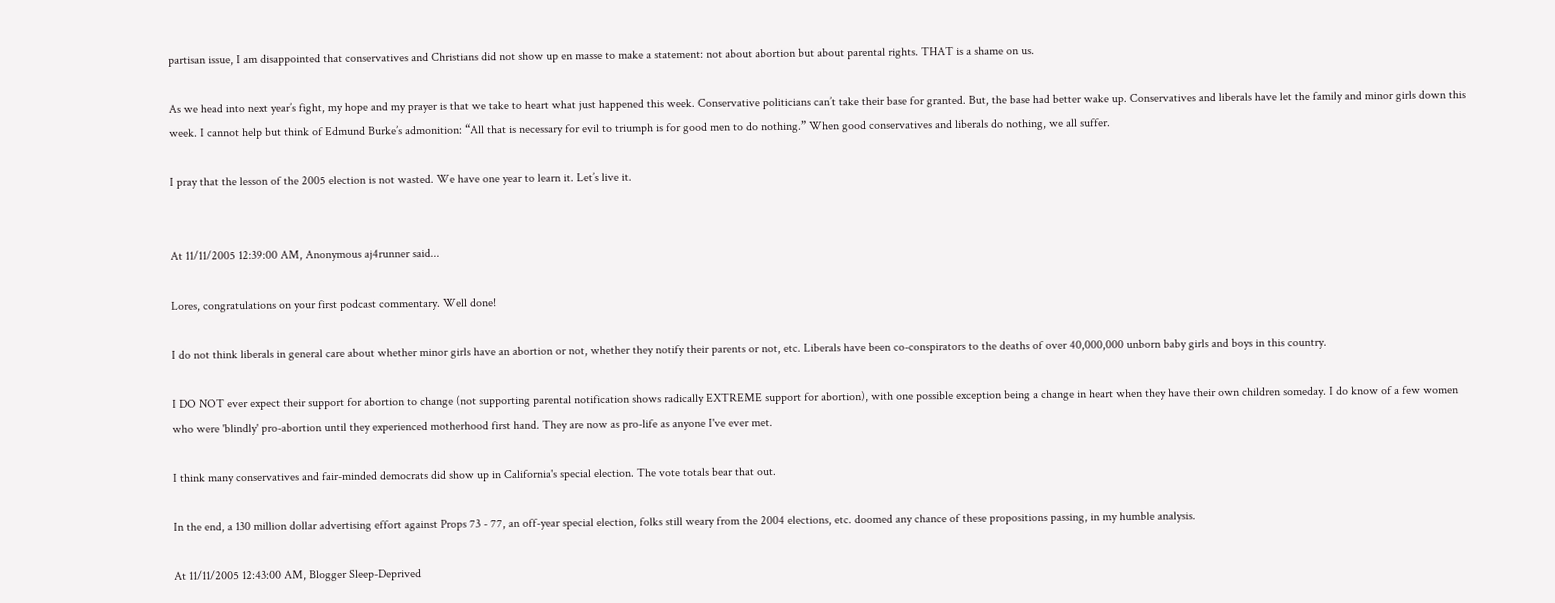partisan issue, I am disappointed that conservatives and Christians did not show up en masse to make a statement: not about abortion but about parental rights. THAT is a shame on us.

As we head into next year’s fight, my hope and my prayer is that we take to heart what just happened this week. Conservative politicians can’t take their base for granted. But, the base had better wake up. Conservatives and liberals have let the family and minor girls down this week. I cannot help but think of Edmund Burke’s admonition: “All that is necessary for evil to triumph is for good men to do nothing.” When good conservatives and liberals do nothing, we all suffer.

I pray that the lesson of the 2005 election is not wasted. We have one year to learn it. Let’s live it.


At 11/11/2005 12:39:00 AM, Anonymous aj4runner said...

Lores, congratulations on your first podcast commentary. Well done!

I do not think liberals in general care about whether minor girls have an abortion or not, whether they notify their parents or not, etc. Liberals have been co-conspirators to the deaths of over 40,000,000 unborn baby girls and boys in this country.

I DO NOT ever expect their support for abortion to change (not supporting parental notification shows radically EXTREME support for abortion), with one possible exception being a change in heart when they have their own children someday. I do know of a few women who were 'blindly' pro-abortion until they experienced motherhood first hand. They are now as pro-life as anyone I've ever met.

I think many conservatives and fair-minded democrats did show up in California's special election. The vote totals bear that out.

In the end, a 130 million dollar advertising effort against Props 73 - 77, an off-year special election, folks still weary from the 2004 elections, etc. doomed any chance of these propositions passing, in my humble analysis.

At 11/11/2005 12:43:00 AM, Blogger Sleep-Deprived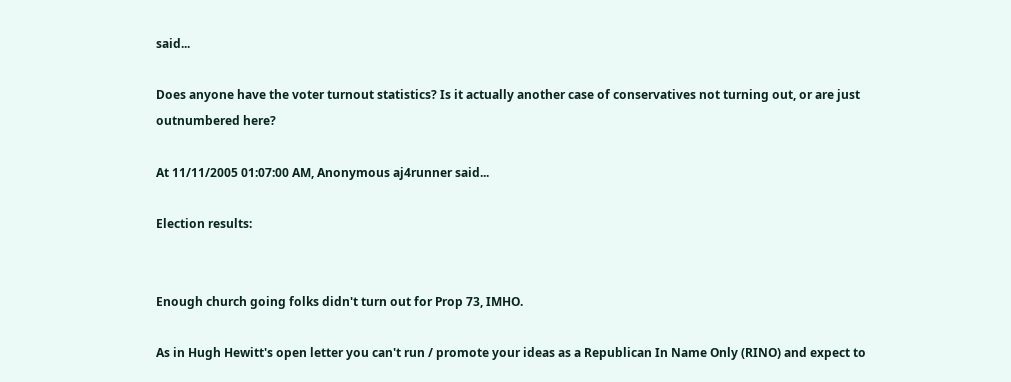said...

Does anyone have the voter turnout statistics? Is it actually another case of conservatives not turning out, or are just outnumbered here?

At 11/11/2005 01:07:00 AM, Anonymous aj4runner said...

Election results:


Enough church going folks didn't turn out for Prop 73, IMHO.

As in Hugh Hewitt's open letter you can't run / promote your ideas as a Republican In Name Only (RINO) and expect to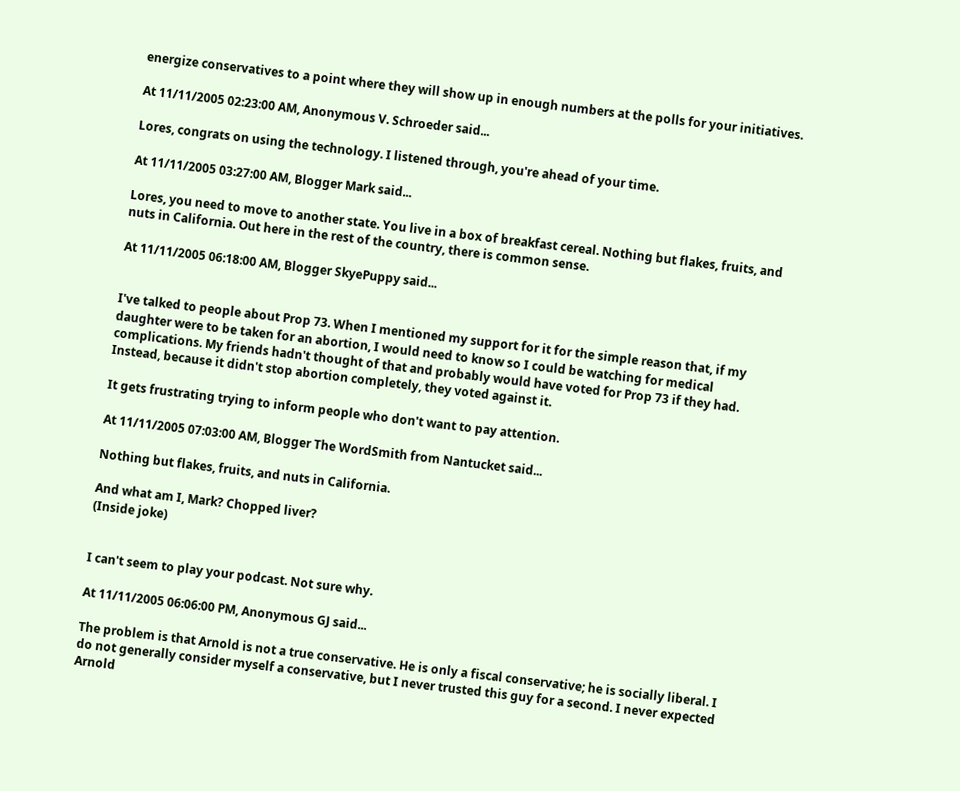energize conservatives to a point where they will show up in enough numbers at the polls for your initiatives.

At 11/11/2005 02:23:00 AM, Anonymous V. Schroeder said...

Lores, congrats on using the technology. I listened through, you're ahead of your time.

At 11/11/2005 03:27:00 AM, Blogger Mark said...

Lores, you need to move to another state. You live in a box of breakfast cereal. Nothing but flakes, fruits, and nuts in California. Out here in the rest of the country, there is common sense.

At 11/11/2005 06:18:00 AM, Blogger SkyePuppy said...


I've talked to people about Prop 73. When I mentioned my support for it for the simple reason that, if my daughter were to be taken for an abortion, I would need to know so I could be watching for medical complications. My friends hadn't thought of that and probably would have voted for Prop 73 if they had. Instead, because it didn't stop abortion completely, they voted against it.

It gets frustrating trying to inform people who don't want to pay attention.

At 11/11/2005 07:03:00 AM, Blogger The WordSmith from Nantucket said...

Nothing but flakes, fruits, and nuts in California.

And what am I, Mark? Chopped liver?
(Inside joke)


I can't seem to play your podcast. Not sure why.

At 11/11/2005 06:06:00 PM, Anonymous GJ said...

The problem is that Arnold is not a true conservative. He is only a fiscal conservative; he is socially liberal. I do not generally consider myself a conservative, but I never trusted this guy for a second. I never expected Arnold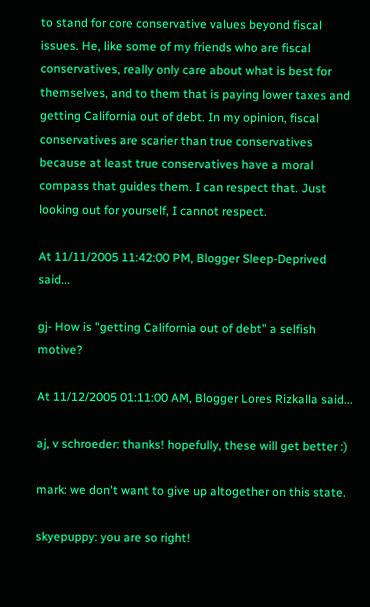to stand for core conservative values beyond fiscal issues. He, like some of my friends who are fiscal conservatives, really only care about what is best for themselves, and to them that is paying lower taxes and getting California out of debt. In my opinion, fiscal conservatives are scarier than true conservatives because at least true conservatives have a moral compass that guides them. I can respect that. Just looking out for yourself, I cannot respect.

At 11/11/2005 11:42:00 PM, Blogger Sleep-Deprived said...

gj- How is "getting California out of debt" a selfish motive?

At 11/12/2005 01:11:00 AM, Blogger Lores Rizkalla said...

aj, v schroeder: thanks! hopefully, these will get better :)

mark: we don't want to give up altogether on this state.

skyepuppy: you are so right!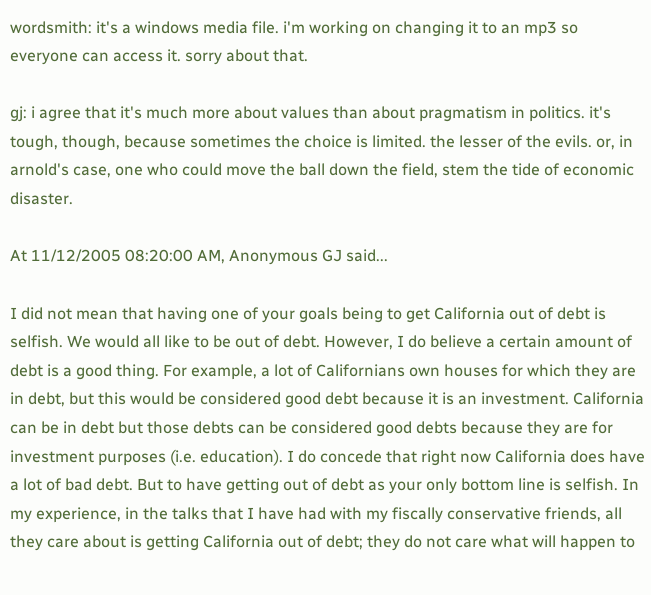wordsmith: it's a windows media file. i'm working on changing it to an mp3 so everyone can access it. sorry about that.

gj: i agree that it's much more about values than about pragmatism in politics. it's tough, though, because sometimes the choice is limited. the lesser of the evils. or, in arnold's case, one who could move the ball down the field, stem the tide of economic disaster.

At 11/12/2005 08:20:00 AM, Anonymous GJ said...

I did not mean that having one of your goals being to get California out of debt is selfish. We would all like to be out of debt. However, I do believe a certain amount of debt is a good thing. For example, a lot of Californians own houses for which they are in debt, but this would be considered good debt because it is an investment. California can be in debt but those debts can be considered good debts because they are for investment purposes (i.e. education). I do concede that right now California does have a lot of bad debt. But to have getting out of debt as your only bottom line is selfish. In my experience, in the talks that I have had with my fiscally conservative friends, all they care about is getting California out of debt; they do not care what will happen to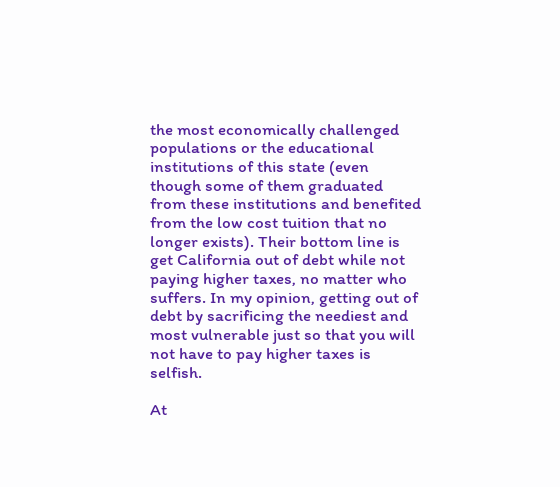the most economically challenged populations or the educational institutions of this state (even though some of them graduated from these institutions and benefited from the low cost tuition that no longer exists). Their bottom line is get California out of debt while not paying higher taxes, no matter who suffers. In my opinion, getting out of debt by sacrificing the neediest and most vulnerable just so that you will not have to pay higher taxes is selfish.

At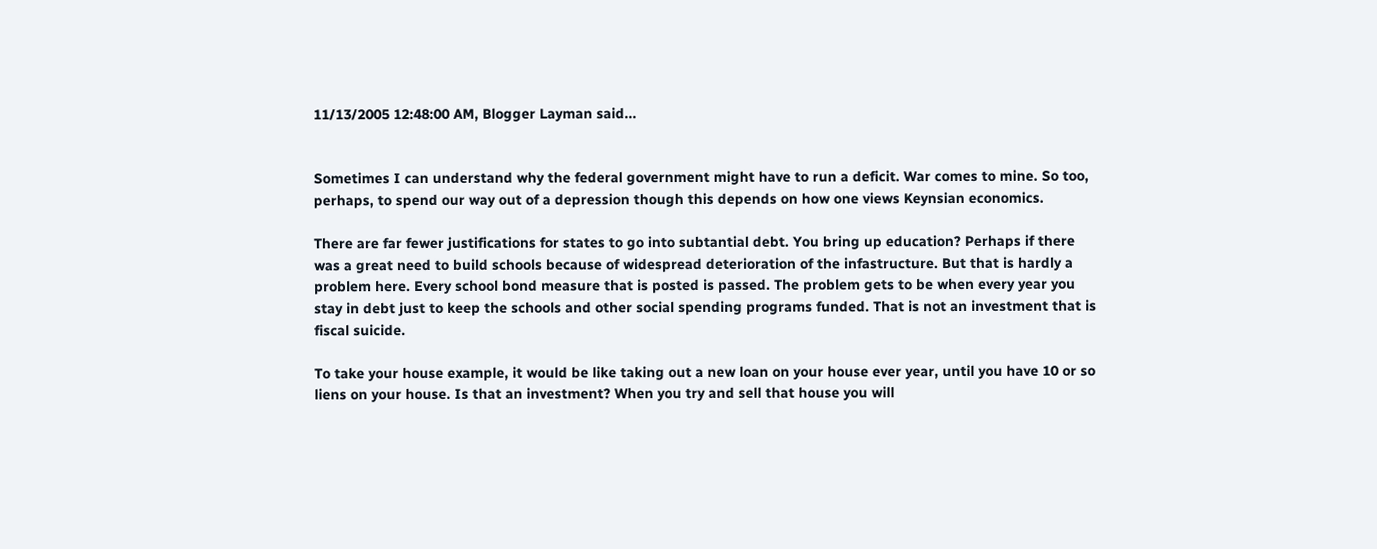11/13/2005 12:48:00 AM, Blogger Layman said...


Sometimes I can understand why the federal government might have to run a deficit. War comes to mine. So too, perhaps, to spend our way out of a depression though this depends on how one views Keynsian economics.

There are far fewer justifications for states to go into subtantial debt. You bring up education? Perhaps if there was a great need to build schools because of widespread deterioration of the infastructure. But that is hardly a problem here. Every school bond measure that is posted is passed. The problem gets to be when every year you stay in debt just to keep the schools and other social spending programs funded. That is not an investment that is fiscal suicide.

To take your house example, it would be like taking out a new loan on your house ever year, until you have 10 or so liens on your house. Is that an investment? When you try and sell that house you will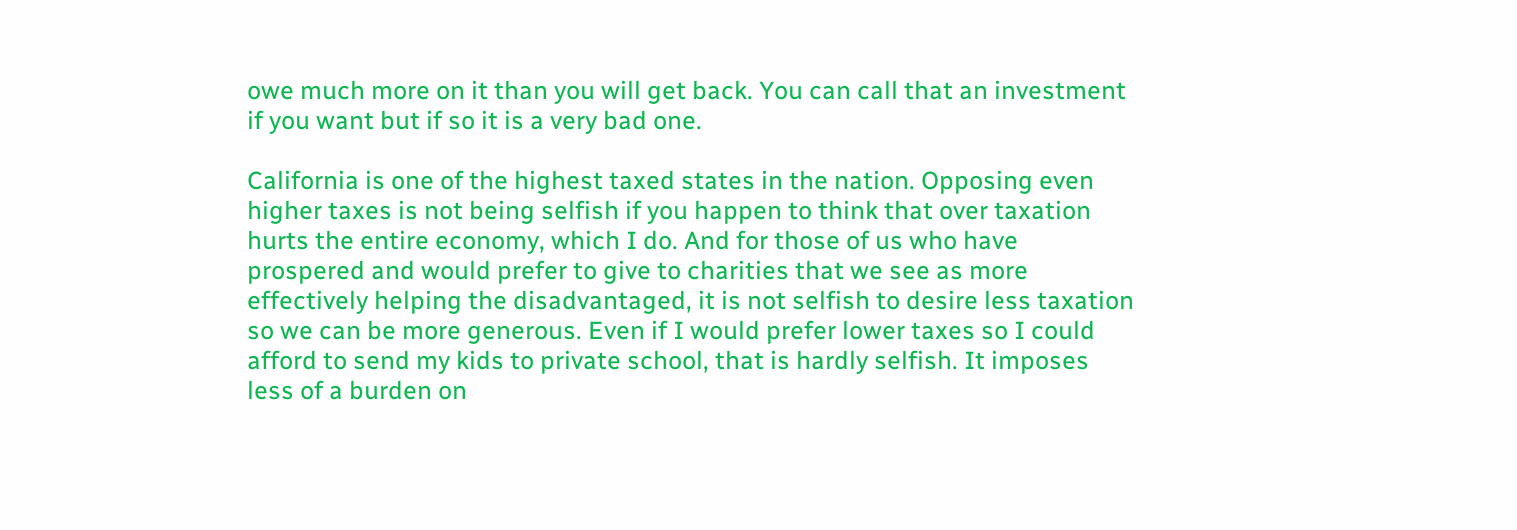owe much more on it than you will get back. You can call that an investment if you want but if so it is a very bad one.

California is one of the highest taxed states in the nation. Opposing even higher taxes is not being selfish if you happen to think that over taxation hurts the entire economy, which I do. And for those of us who have prospered and would prefer to give to charities that we see as more effectively helping the disadvantaged, it is not selfish to desire less taxation so we can be more generous. Even if I would prefer lower taxes so I could afford to send my kids to private school, that is hardly selfish. It imposes less of a burden on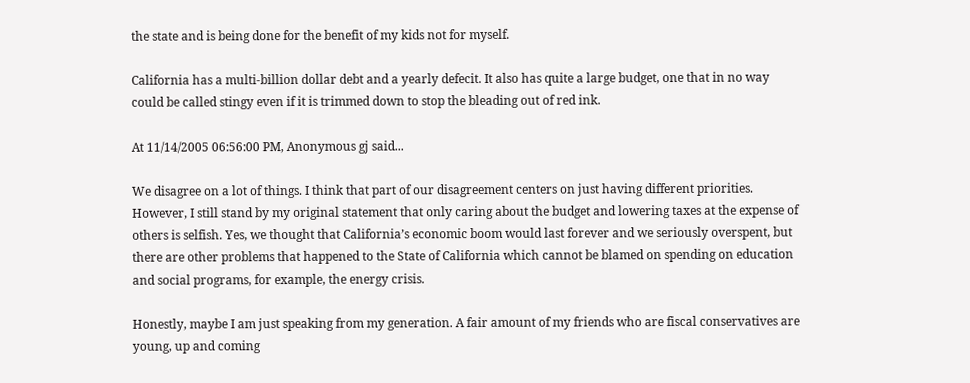the state and is being done for the benefit of my kids not for myself.

California has a multi-billion dollar debt and a yearly defecit. It also has quite a large budget, one that in no way could be called stingy even if it is trimmed down to stop the bleading out of red ink.

At 11/14/2005 06:56:00 PM, Anonymous gj said...

We disagree on a lot of things. I think that part of our disagreement centers on just having different priorities. However, I still stand by my original statement that only caring about the budget and lowering taxes at the expense of others is selfish. Yes, we thought that California’s economic boom would last forever and we seriously overspent, but there are other problems that happened to the State of California which cannot be blamed on spending on education and social programs, for example, the energy crisis.

Honestly, maybe I am just speaking from my generation. A fair amount of my friends who are fiscal conservatives are young, up and coming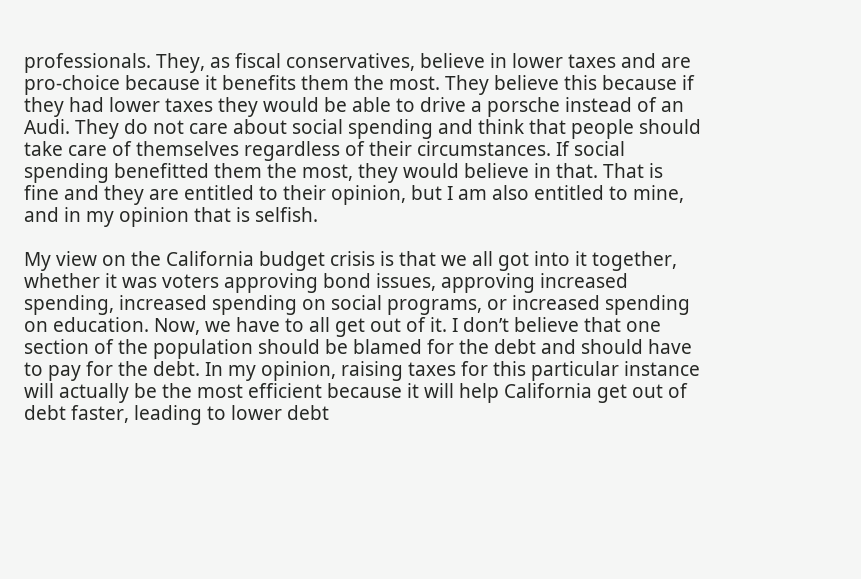professionals. They, as fiscal conservatives, believe in lower taxes and are pro-choice because it benefits them the most. They believe this because if they had lower taxes they would be able to drive a porsche instead of an Audi. They do not care about social spending and think that people should take care of themselves regardless of their circumstances. If social spending benefitted them the most, they would believe in that. That is fine and they are entitled to their opinion, but I am also entitled to mine, and in my opinion that is selfish.

My view on the California budget crisis is that we all got into it together, whether it was voters approving bond issues, approving increased spending, increased spending on social programs, or increased spending on education. Now, we have to all get out of it. I don’t believe that one section of the population should be blamed for the debt and should have to pay for the debt. In my opinion, raising taxes for this particular instance will actually be the most efficient because it will help California get out of debt faster, leading to lower debt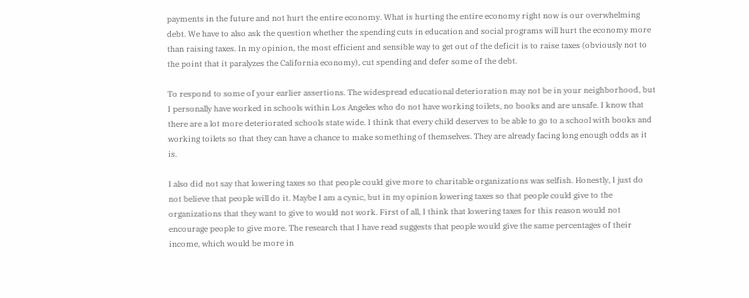payments in the future and not hurt the entire economy. What is hurting the entire economy right now is our overwhelming debt. We have to also ask the question whether the spending cuts in education and social programs will hurt the economy more than raising taxes. In my opinion, the most efficient and sensible way to get out of the deficit is to raise taxes (obviously not to the point that it paralyzes the California economy), cut spending and defer some of the debt.

To respond to some of your earlier assertions. The widespread educational deterioration may not be in your neighborhood, but I personally have worked in schools within Los Angeles who do not have working toilets, no books and are unsafe. I know that there are a lot more deteriorated schools state wide. I think that every child deserves to be able to go to a school with books and working toilets so that they can have a chance to make something of themselves. They are already facing long enough odds as it is.

I also did not say that lowering taxes so that people could give more to charitable organizations was selfish. Honestly, I just do not believe that people will do it. Maybe I am a cynic, but in my opinion lowering taxes so that people could give to the organizations that they want to give to would not work. First of all, I think that lowering taxes for this reason would not encourage people to give more. The research that I have read suggests that people would give the same percentages of their income, which would be more in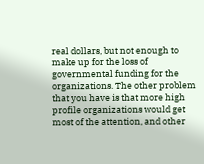real dollars, but not enough to make up for the loss of governmental funding for the organizations. The other problem that you have is that more high profile organizations would get most of the attention, and other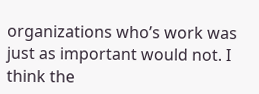organizations who’s work was just as important would not. I think the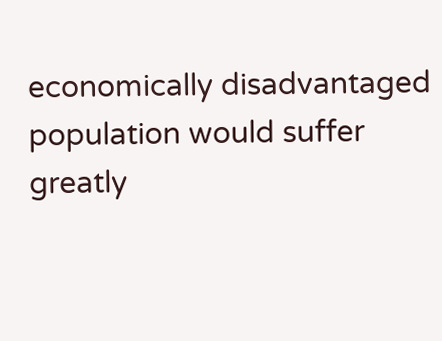economically disadvantaged population would suffer greatly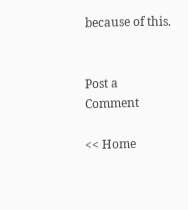because of this.


Post a Comment

<< Home